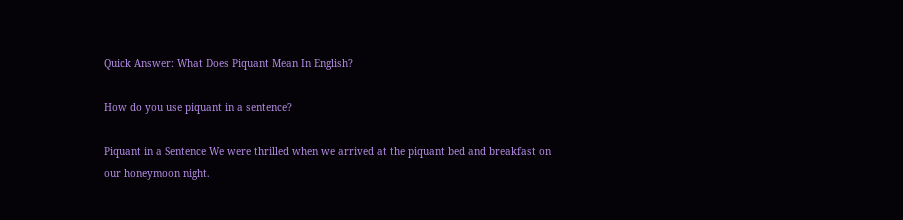Quick Answer: What Does Piquant Mean In English?

How do you use piquant in a sentence?

Piquant in a Sentence We were thrilled when we arrived at the piquant bed and breakfast on our honeymoon night.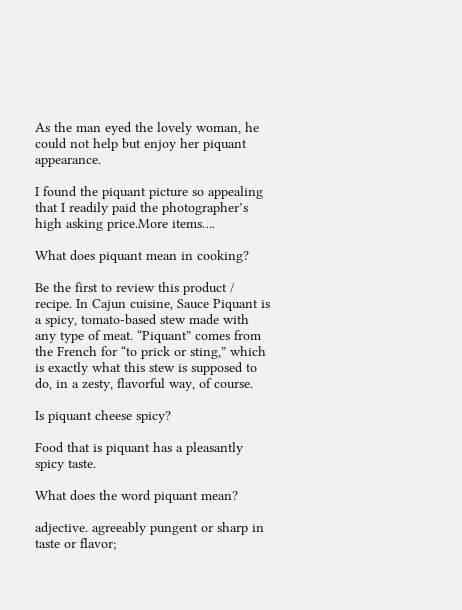As the man eyed the lovely woman, he could not help but enjoy her piquant appearance.

I found the piquant picture so appealing that I readily paid the photographer’s high asking price.More items….

What does piquant mean in cooking?

Be the first to review this product / recipe. In Cajun cuisine, Sauce Piquant is a spicy, tomato-based stew made with any type of meat. “Piquant” comes from the French for “to prick or sting,” which is exactly what this stew is supposed to do, in a zesty, flavorful way, of course.

Is piquant cheese spicy?

Food that is piquant has a pleasantly spicy taste.

What does the word piquant mean?

adjective. agreeably pungent or sharp in taste or flavor;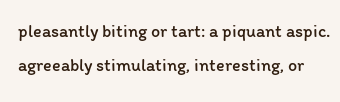pleasantly biting or tart: a piquant aspic. agreeably stimulating, interesting, or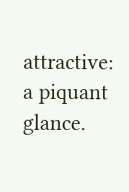attractive: a piquant glance.